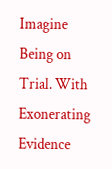Imagine Being on Trial. With Exonerating Evidence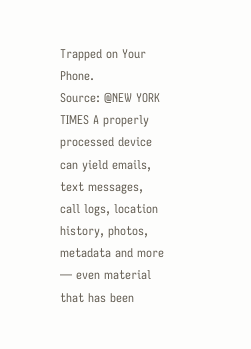Trapped on Your Phone.
Source: @NEW YORK TIMES A properly processed device can yield emails, text messages, call logs, location history, photos, metadata and more — even material that has been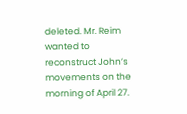deleted. Mr. Reim wanted to reconstruct John’s movements on the morning of April 27.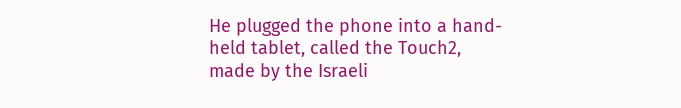He plugged the phone into a hand-held tablet, called the Touch2, made by the Israeli